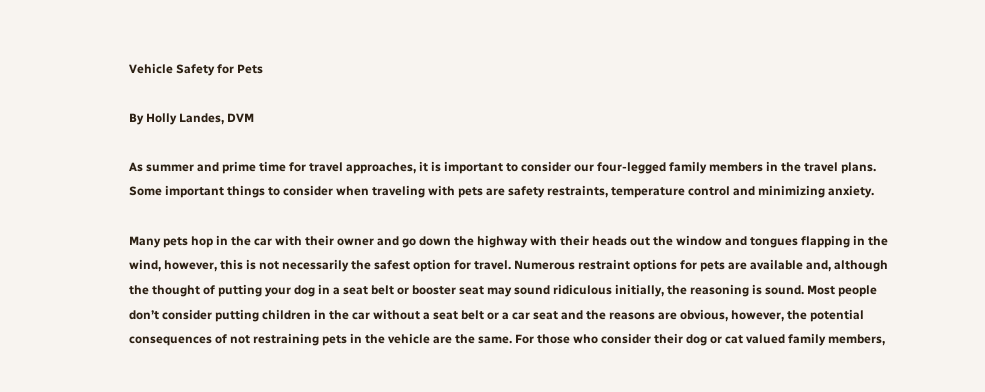Vehicle Safety for Pets

By Holly Landes, DVM

As summer and prime time for travel approaches, it is important to consider our four-legged family members in the travel plans. Some important things to consider when traveling with pets are safety restraints, temperature control and minimizing anxiety.

Many pets hop in the car with their owner and go down the highway with their heads out the window and tongues flapping in the wind, however, this is not necessarily the safest option for travel. Numerous restraint options for pets are available and, although the thought of putting your dog in a seat belt or booster seat may sound ridiculous initially, the reasoning is sound. Most people don’t consider putting children in the car without a seat belt or a car seat and the reasons are obvious, however, the potential consequences of not restraining pets in the vehicle are the same. For those who consider their dog or cat valued family members,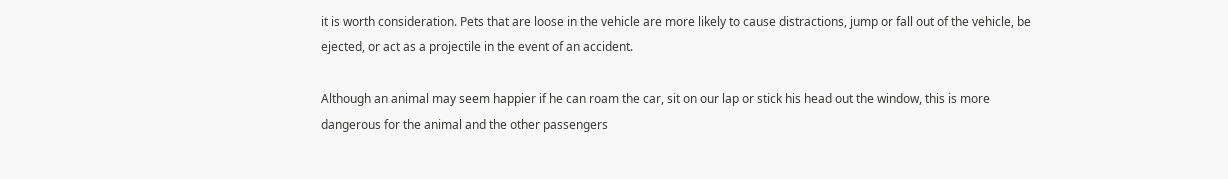it is worth consideration. Pets that are loose in the vehicle are more likely to cause distractions, jump or fall out of the vehicle, be ejected, or act as a projectile in the event of an accident.

Although an animal may seem happier if he can roam the car, sit on our lap or stick his head out the window, this is more dangerous for the animal and the other passengers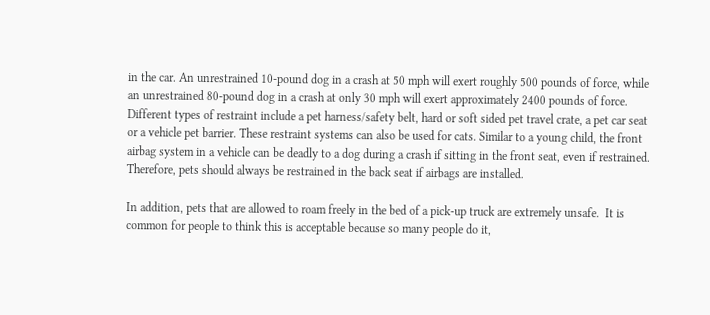in the car. An unrestrained 10-pound dog in a crash at 50 mph will exert roughly 500 pounds of force, while an unrestrained 80-pound dog in a crash at only 30 mph will exert approximately 2400 pounds of force. Different types of restraint include a pet harness/safety belt, hard or soft sided pet travel crate, a pet car seat or a vehicle pet barrier. These restraint systems can also be used for cats. Similar to a young child, the front airbag system in a vehicle can be deadly to a dog during a crash if sitting in the front seat, even if restrained. Therefore, pets should always be restrained in the back seat if airbags are installed.

In addition, pets that are allowed to roam freely in the bed of a pick-up truck are extremely unsafe.  It is common for people to think this is acceptable because so many people do it,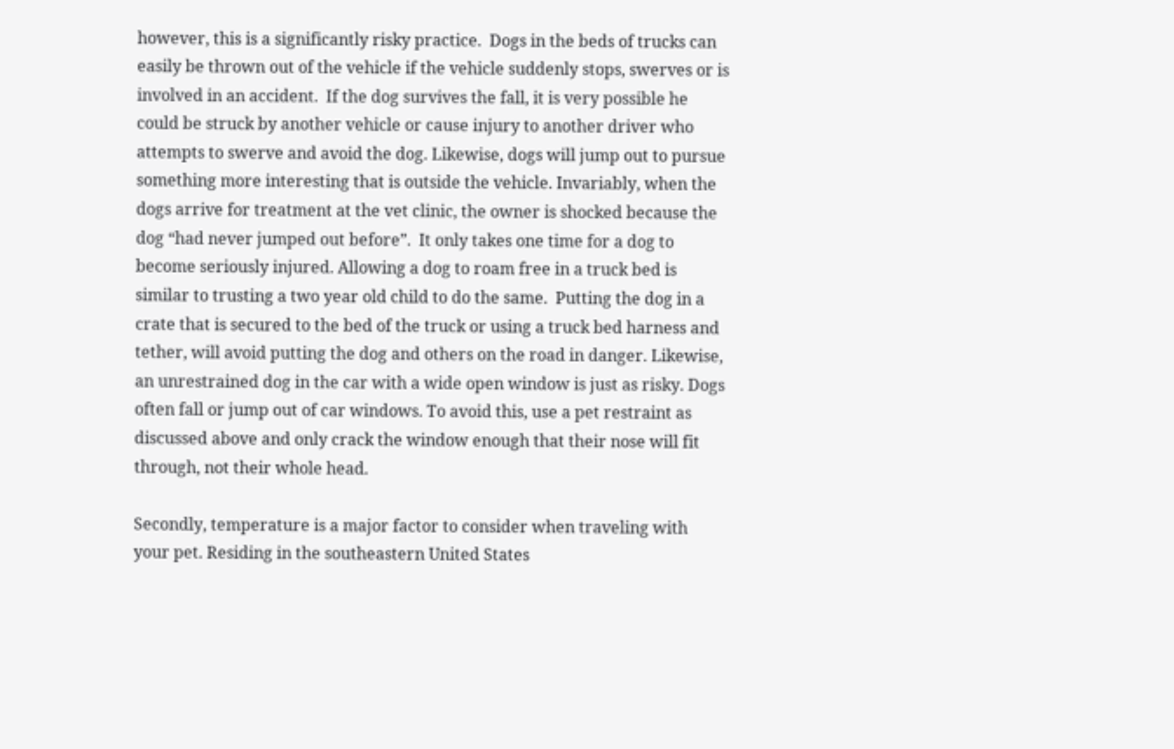however, this is a significantly risky practice.  Dogs in the beds of trucks can easily be thrown out of the vehicle if the vehicle suddenly stops, swerves or is involved in an accident.  If the dog survives the fall, it is very possible he could be struck by another vehicle or cause injury to another driver who attempts to swerve and avoid the dog. Likewise, dogs will jump out to pursue something more interesting that is outside the vehicle. Invariably, when the dogs arrive for treatment at the vet clinic, the owner is shocked because the dog “had never jumped out before”.  It only takes one time for a dog to become seriously injured. Allowing a dog to roam free in a truck bed is similar to trusting a two year old child to do the same.  Putting the dog in a crate that is secured to the bed of the truck or using a truck bed harness and tether, will avoid putting the dog and others on the road in danger. Likewise, an unrestrained dog in the car with a wide open window is just as risky. Dogs often fall or jump out of car windows. To avoid this, use a pet restraint as discussed above and only crack the window enough that their nose will fit through, not their whole head.

Secondly, temperature is a major factor to consider when traveling with your pet. Residing in the southeastern United States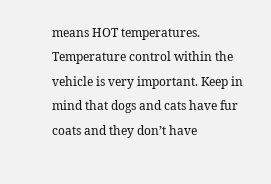means HOT temperatures. Temperature control within the vehicle is very important. Keep in mind that dogs and cats have fur coats and they don’t have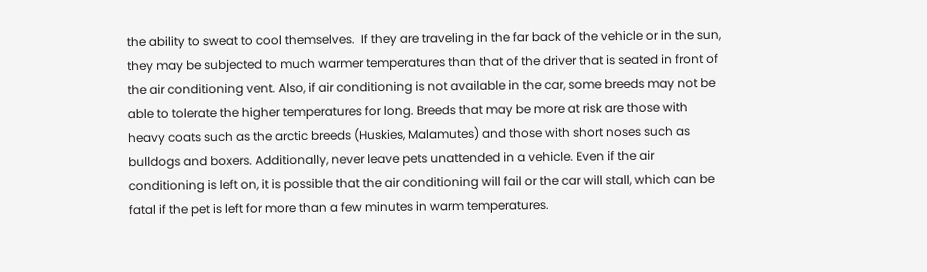the ability to sweat to cool themselves.  If they are traveling in the far back of the vehicle or in the sun, they may be subjected to much warmer temperatures than that of the driver that is seated in front of the air conditioning vent. Also, if air conditioning is not available in the car, some breeds may not be able to tolerate the higher temperatures for long. Breeds that may be more at risk are those with heavy coats such as the arctic breeds (Huskies, Malamutes) and those with short noses such as bulldogs and boxers. Additionally, never leave pets unattended in a vehicle. Even if the air conditioning is left on, it is possible that the air conditioning will fail or the car will stall, which can be fatal if the pet is left for more than a few minutes in warm temperatures.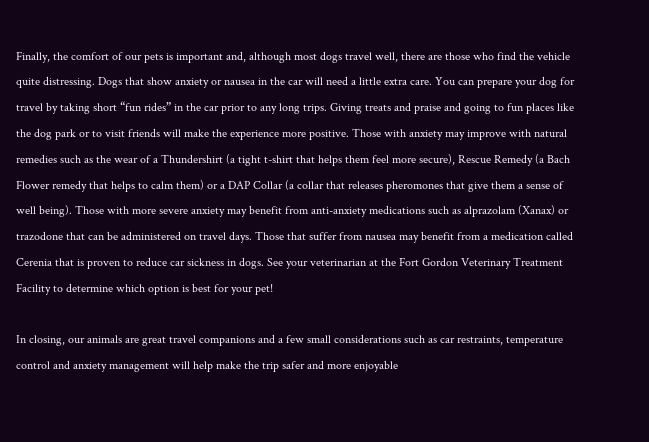Finally, the comfort of our pets is important and, although most dogs travel well, there are those who find the vehicle quite distressing. Dogs that show anxiety or nausea in the car will need a little extra care. You can prepare your dog for travel by taking short “fun rides” in the car prior to any long trips. Giving treats and praise and going to fun places like the dog park or to visit friends will make the experience more positive. Those with anxiety may improve with natural remedies such as the wear of a Thundershirt (a tight t-shirt that helps them feel more secure), Rescue Remedy (a Bach Flower remedy that helps to calm them) or a DAP Collar (a collar that releases pheromones that give them a sense of well being). Those with more severe anxiety may benefit from anti-anxiety medications such as alprazolam (Xanax) or trazodone that can be administered on travel days. Those that suffer from nausea may benefit from a medication called Cerenia that is proven to reduce car sickness in dogs. See your veterinarian at the Fort Gordon Veterinary Treatment Facility to determine which option is best for your pet!

In closing, our animals are great travel companions and a few small considerations such as car restraints, temperature control and anxiety management will help make the trip safer and more enjoyable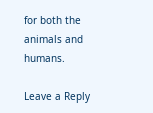for both the animals and humans.

Leave a Reply